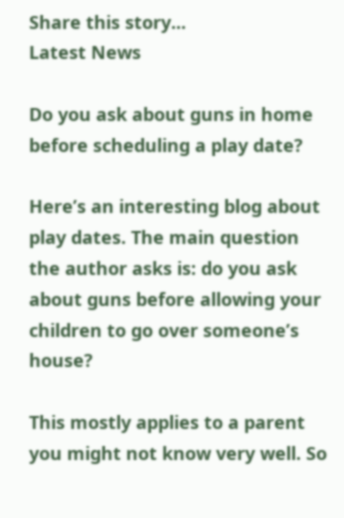Share this story...
Latest News

Do you ask about guns in home before scheduling a play date?

Here’s an interesting blog about play dates. The main question the author asks is: do you ask about guns before allowing your children to go over someone’s house?

This mostly applies to a parent you might not know very well. So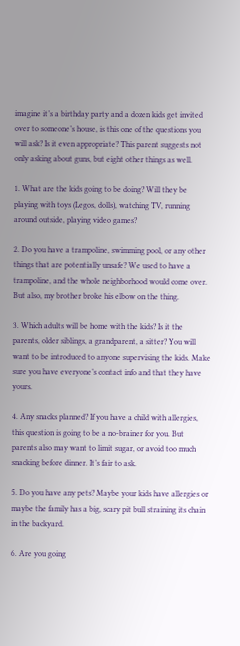imagine it’s a birthday party and a dozen kids get invited over to someone’s house, is this one of the questions you will ask? Is it even appropriate? This parent suggests not only asking about guns, but eight other things as well.

1. What are the kids going to be doing? Will they be playing with toys (Legos, dolls), watching TV, running around outside, playing video games?

2. Do you have a trampoline, swimming pool, or any other things that are potentially unsafe? We used to have a trampoline, and the whole neighborhood would come over. But also, my brother broke his elbow on the thing.

3. Which adults will be home with the kids? Is it the parents, older siblings, a grandparent, a sitter? You will want to be introduced to anyone supervising the kids. Make sure you have everyone’s contact info and that they have yours.

4. Any snacks planned? If you have a child with allergies, this question is going to be a no-brainer for you. But parents also may want to limit sugar, or avoid too much snacking before dinner. It’s fair to ask.

5. Do you have any pets? Maybe your kids have allergies or maybe the family has a big, scary pit bull straining its chain in the backyard.

6. Are you going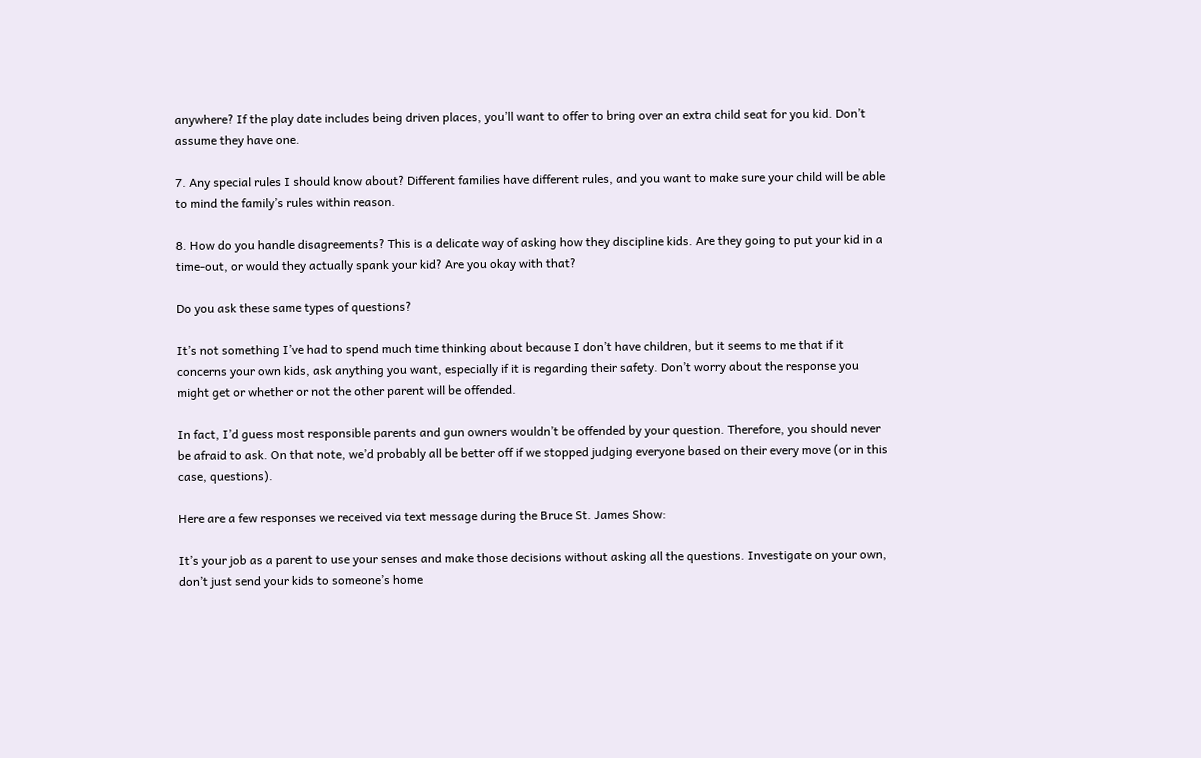anywhere? If the play date includes being driven places, you’ll want to offer to bring over an extra child seat for you kid. Don’t assume they have one.

7. Any special rules I should know about? Different families have different rules, and you want to make sure your child will be able to mind the family’s rules within reason.

8. How do you handle disagreements? This is a delicate way of asking how they discipline kids. Are they going to put your kid in a time-out, or would they actually spank your kid? Are you okay with that?

Do you ask these same types of questions?

It’s not something I’ve had to spend much time thinking about because I don’t have children, but it seems to me that if it concerns your own kids, ask anything you want, especially if it is regarding their safety. Don’t worry about the response you might get or whether or not the other parent will be offended.

In fact, I’d guess most responsible parents and gun owners wouldn’t be offended by your question. Therefore, you should never be afraid to ask. On that note, we’d probably all be better off if we stopped judging everyone based on their every move (or in this case, questions).

Here are a few responses we received via text message during the Bruce St. James Show:

It’s your job as a parent to use your senses and make those decisions without asking all the questions. Investigate on your own, don’t just send your kids to someone’s home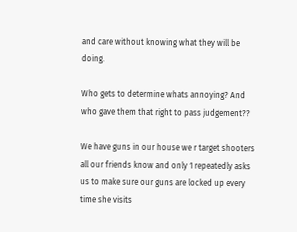and care without knowing what they will be doing.

Who gets to determine whats annoying? And who gave them that right to pass judgement??

We have guns in our house we r target shooters all our friends know and only 1 repeatedly asks us to make sure our guns are locked up every time she visits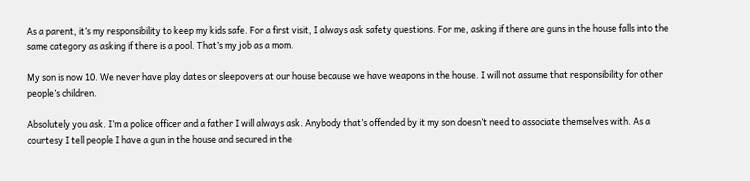As a parent, it’s my responsibility to keep my kids safe. For a first visit, I always ask safety questions. For me, asking if there are guns in the house falls into the same category as asking if there is a pool. That’s my job as a mom.

My son is now 10. We never have play dates or sleepovers at our house because we have weapons in the house. I will not assume that responsibility for other people’s children.

Absolutely you ask. I’m a police officer and a father I will always ask. Anybody that’s offended by it my son doesn’t need to associate themselves with. As a courtesy I tell people I have a gun in the house and secured in the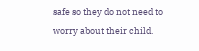safe so they do not need to worry about their child.